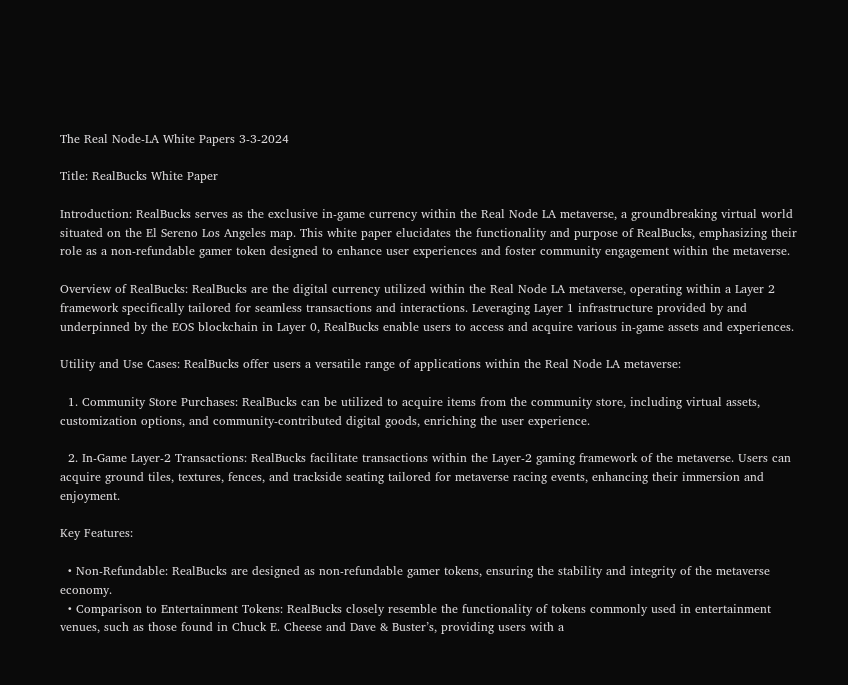The Real Node-LA White Papers 3-3-2024

Title: RealBucks White Paper

Introduction: RealBucks serves as the exclusive in-game currency within the Real Node LA metaverse, a groundbreaking virtual world situated on the El Sereno Los Angeles map. This white paper elucidates the functionality and purpose of RealBucks, emphasizing their role as a non-refundable gamer token designed to enhance user experiences and foster community engagement within the metaverse.

Overview of RealBucks: RealBucks are the digital currency utilized within the Real Node LA metaverse, operating within a Layer 2 framework specifically tailored for seamless transactions and interactions. Leveraging Layer 1 infrastructure provided by and underpinned by the EOS blockchain in Layer 0, RealBucks enable users to access and acquire various in-game assets and experiences.

Utility and Use Cases: RealBucks offer users a versatile range of applications within the Real Node LA metaverse:

  1. Community Store Purchases: RealBucks can be utilized to acquire items from the community store, including virtual assets, customization options, and community-contributed digital goods, enriching the user experience.

  2. In-Game Layer-2 Transactions: RealBucks facilitate transactions within the Layer-2 gaming framework of the metaverse. Users can acquire ground tiles, textures, fences, and trackside seating tailored for metaverse racing events, enhancing their immersion and enjoyment.

Key Features:

  • Non-Refundable: RealBucks are designed as non-refundable gamer tokens, ensuring the stability and integrity of the metaverse economy.
  • Comparison to Entertainment Tokens: RealBucks closely resemble the functionality of tokens commonly used in entertainment venues, such as those found in Chuck E. Cheese and Dave & Buster’s, providing users with a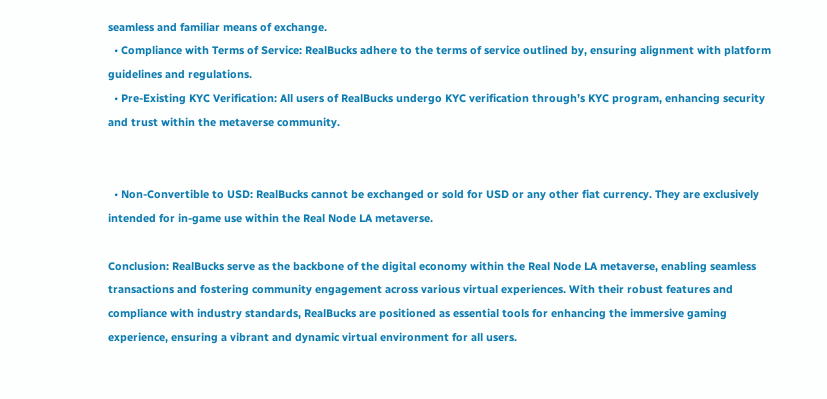seamless and familiar means of exchange.
  • Compliance with Terms of Service: RealBucks adhere to the terms of service outlined by, ensuring alignment with platform guidelines and regulations.
  • Pre-Existing KYC Verification: All users of RealBucks undergo KYC verification through’s KYC program, enhancing security and trust within the metaverse community.


  • Non-Convertible to USD: RealBucks cannot be exchanged or sold for USD or any other fiat currency. They are exclusively intended for in-game use within the Real Node LA metaverse.

Conclusion: RealBucks serve as the backbone of the digital economy within the Real Node LA metaverse, enabling seamless transactions and fostering community engagement across various virtual experiences. With their robust features and compliance with industry standards, RealBucks are positioned as essential tools for enhancing the immersive gaming experience, ensuring a vibrant and dynamic virtual environment for all users.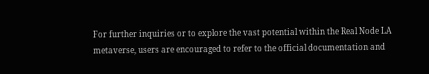For further inquiries or to explore the vast potential within the Real Node LA metaverse, users are encouraged to refer to the official documentation and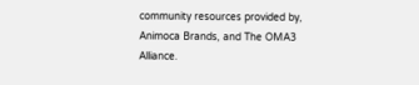community resources provided by, Animoca Brands, and The OMA3 Alliance.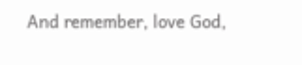And remember, love God,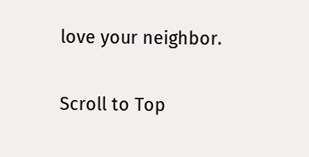love your neighbor.

Scroll to Top